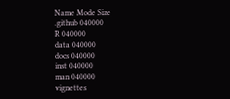Name Mode Size
.github 040000
R 040000
data 040000
docs 040000
inst 040000
man 040000
vignettes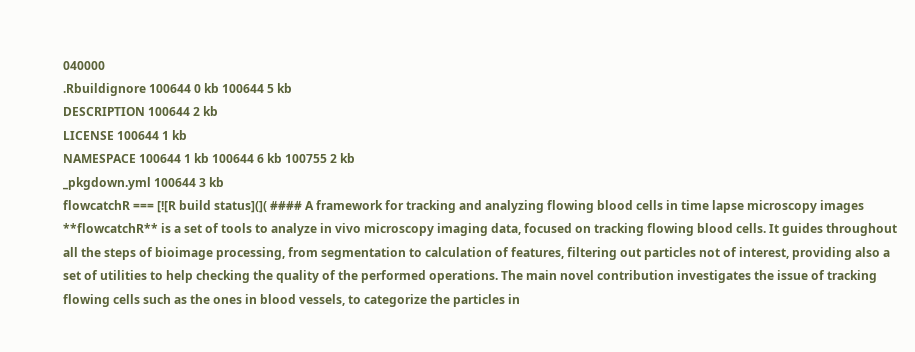040000
.Rbuildignore 100644 0 kb 100644 5 kb
DESCRIPTION 100644 2 kb
LICENSE 100644 1 kb
NAMESPACE 100644 1 kb 100644 6 kb 100755 2 kb
_pkgdown.yml 100644 3 kb
flowcatchR === [![R build status](]( #### A framework for tracking and analyzing flowing blood cells in time lapse microscopy images **flowcatchR** is a set of tools to analyze in vivo microscopy imaging data, focused on tracking flowing blood cells. It guides throughout all the steps of bioimage processing, from segmentation to calculation of features, filtering out particles not of interest, providing also a set of utilities to help checking the quality of the performed operations. The main novel contribution investigates the issue of tracking flowing cells such as the ones in blood vessels, to categorize the particles in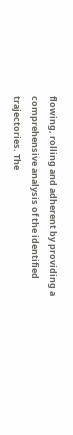flowing, rolling and adherent by providing a comprehensive analysis of the identified trajectories. The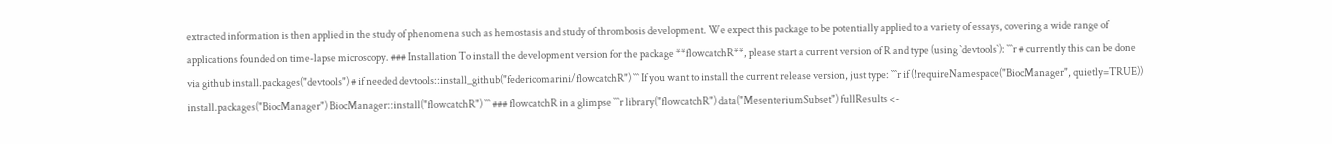extracted information is then applied in the study of phenomena such as hemostasis and study of thrombosis development. We expect this package to be potentially applied to a variety of essays, covering a wide range of applications founded on time-lapse microscopy. ### Installation To install the development version for the package **flowcatchR**, please start a current version of R and type (using `devtools`): ```r # currently this can be done via github install.packages("devtools") # if needed devtools::install_github("federicomarini/flowcatchR") ``` If you want to install the current release version, just type: ```r if (!requireNamespace("BiocManager", quietly=TRUE)) install.packages("BiocManager") BiocManager::install("flowcatchR") ``` ### flowcatchR in a glimpse ```r library("flowcatchR") data("MesenteriumSubset") fullResults <-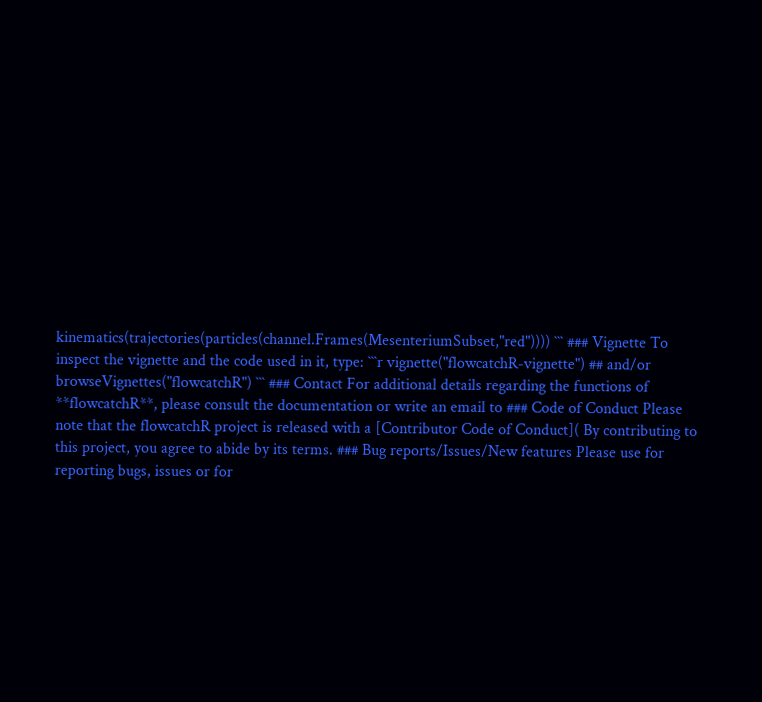kinematics(trajectories(particles(channel.Frames(MesenteriumSubset,"red")))) ``` ### Vignette To inspect the vignette and the code used in it, type: ```r vignette("flowcatchR-vignette") ## and/or browseVignettes("flowcatchR") ``` ### Contact For additional details regarding the functions of **flowcatchR**, please consult the documentation or write an email to ### Code of Conduct Please note that the flowcatchR project is released with a [Contributor Code of Conduct]( By contributing to this project, you agree to abide by its terms. ### Bug reports/Issues/New features Please use for reporting bugs, issues or for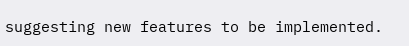suggesting new features to be implemented.